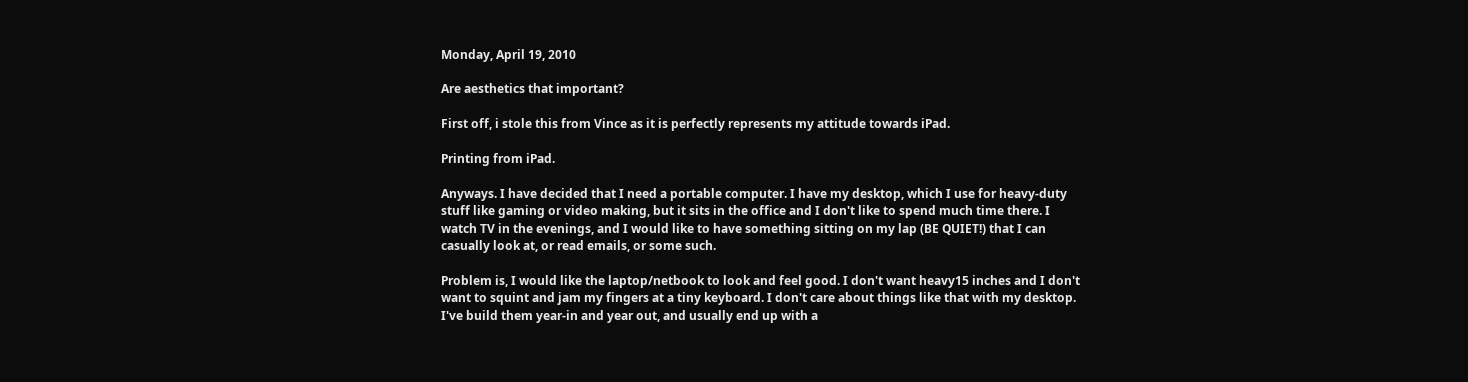Monday, April 19, 2010

Are aesthetics that important?

First off, i stole this from Vince as it is perfectly represents my attitude towards iPad.

Printing from iPad.

Anyways. I have decided that I need a portable computer. I have my desktop, which I use for heavy-duty stuff like gaming or video making, but it sits in the office and I don't like to spend much time there. I watch TV in the evenings, and I would like to have something sitting on my lap (BE QUIET!) that I can casually look at, or read emails, or some such.

Problem is, I would like the laptop/netbook to look and feel good. I don't want heavy15 inches and I don't want to squint and jam my fingers at a tiny keyboard. I don't care about things like that with my desktop. I've build them year-in and year out, and usually end up with a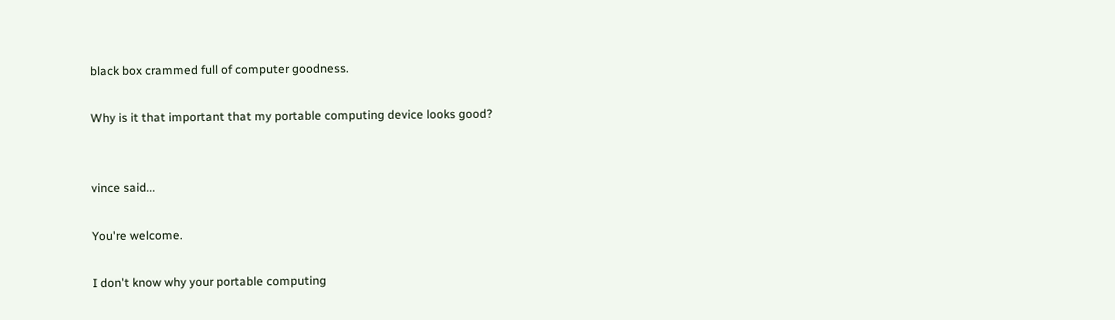black box crammed full of computer goodness.

Why is it that important that my portable computing device looks good?


vince said...

You're welcome.

I don't know why your portable computing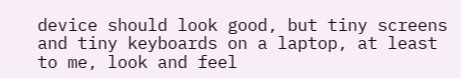device should look good, but tiny screens and tiny keyboards on a laptop, at least to me, look and feel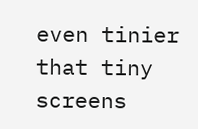even tinier that tiny screens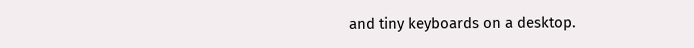and tiny keyboards on a desktop.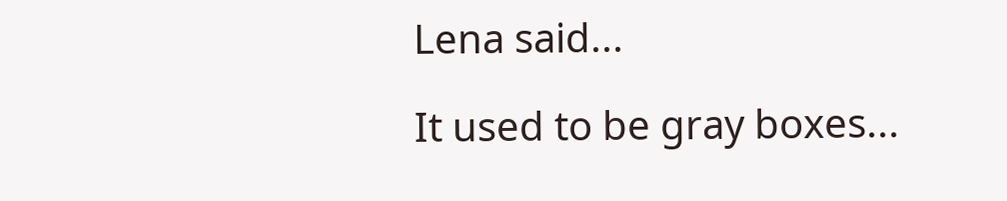Lena said...

It used to be gray boxes...